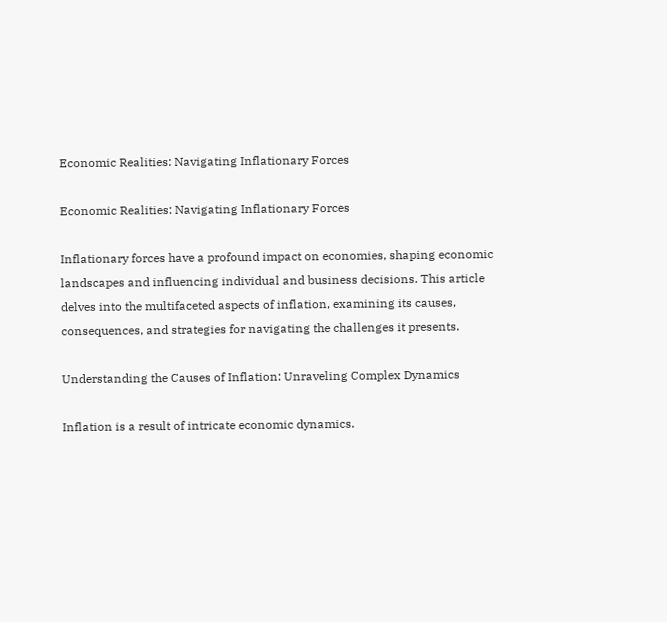Economic Realities: Navigating Inflationary Forces

Economic Realities: Navigating Inflationary Forces

Inflationary forces have a profound impact on economies, shaping economic landscapes and influencing individual and business decisions. This article delves into the multifaceted aspects of inflation, examining its causes, consequences, and strategies for navigating the challenges it presents.

Understanding the Causes of Inflation: Unraveling Complex Dynamics

Inflation is a result of intricate economic dynamics.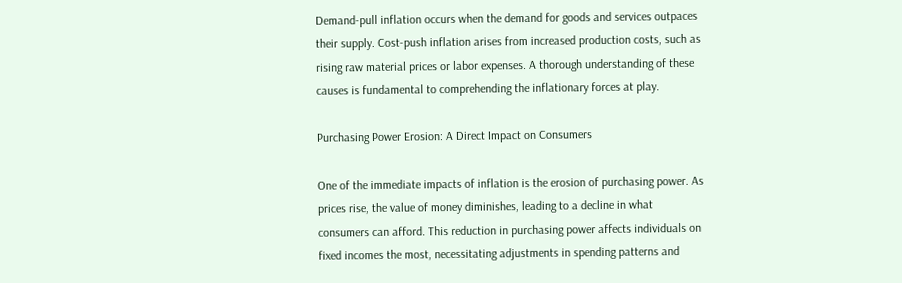Demand-pull inflation occurs when the demand for goods and services outpaces their supply. Cost-push inflation arises from increased production costs, such as rising raw material prices or labor expenses. A thorough understanding of these causes is fundamental to comprehending the inflationary forces at play.

Purchasing Power Erosion: A Direct Impact on Consumers

One of the immediate impacts of inflation is the erosion of purchasing power. As prices rise, the value of money diminishes, leading to a decline in what consumers can afford. This reduction in purchasing power affects individuals on fixed incomes the most, necessitating adjustments in spending patterns and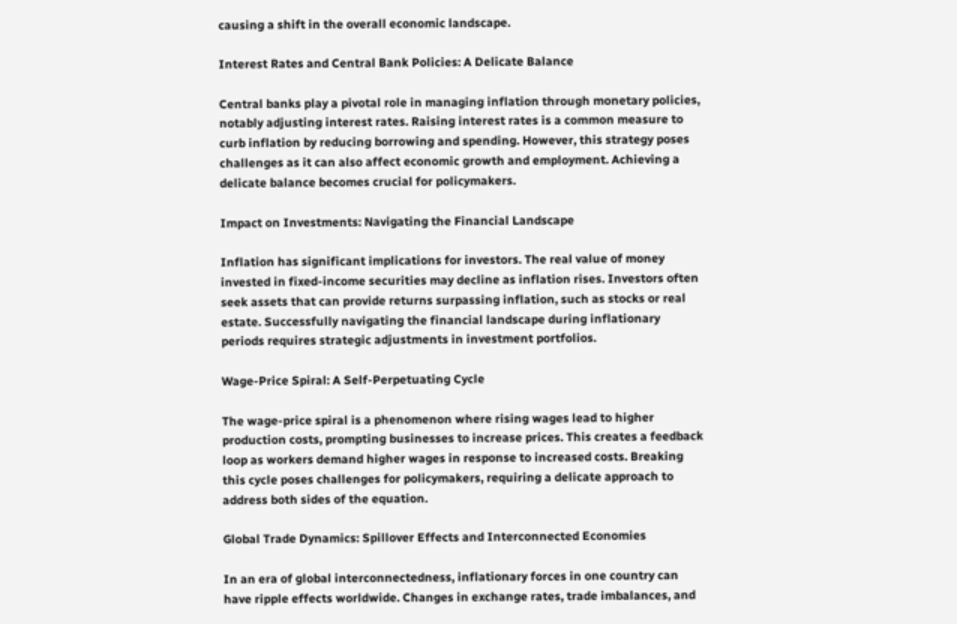causing a shift in the overall economic landscape.

Interest Rates and Central Bank Policies: A Delicate Balance

Central banks play a pivotal role in managing inflation through monetary policies, notably adjusting interest rates. Raising interest rates is a common measure to curb inflation by reducing borrowing and spending. However, this strategy poses challenges as it can also affect economic growth and employment. Achieving a delicate balance becomes crucial for policymakers.

Impact on Investments: Navigating the Financial Landscape

Inflation has significant implications for investors. The real value of money invested in fixed-income securities may decline as inflation rises. Investors often seek assets that can provide returns surpassing inflation, such as stocks or real estate. Successfully navigating the financial landscape during inflationary periods requires strategic adjustments in investment portfolios.

Wage-Price Spiral: A Self-Perpetuating Cycle

The wage-price spiral is a phenomenon where rising wages lead to higher production costs, prompting businesses to increase prices. This creates a feedback loop as workers demand higher wages in response to increased costs. Breaking this cycle poses challenges for policymakers, requiring a delicate approach to address both sides of the equation.

Global Trade Dynamics: Spillover Effects and Interconnected Economies

In an era of global interconnectedness, inflationary forces in one country can have ripple effects worldwide. Changes in exchange rates, trade imbalances, and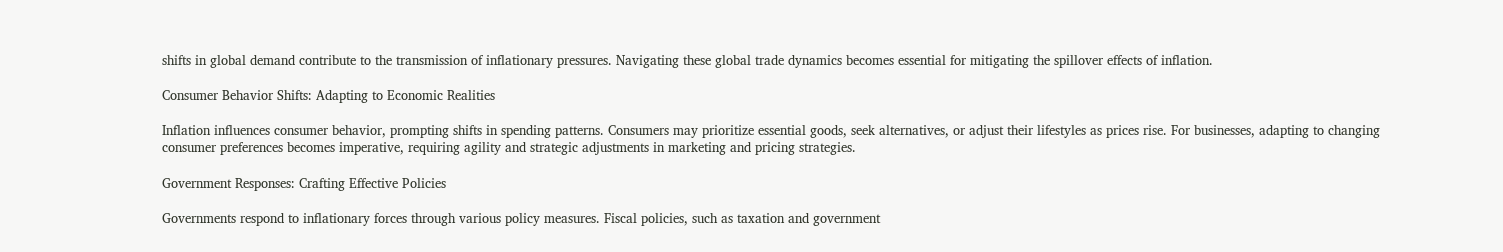shifts in global demand contribute to the transmission of inflationary pressures. Navigating these global trade dynamics becomes essential for mitigating the spillover effects of inflation.

Consumer Behavior Shifts: Adapting to Economic Realities

Inflation influences consumer behavior, prompting shifts in spending patterns. Consumers may prioritize essential goods, seek alternatives, or adjust their lifestyles as prices rise. For businesses, adapting to changing consumer preferences becomes imperative, requiring agility and strategic adjustments in marketing and pricing strategies.

Government Responses: Crafting Effective Policies

Governments respond to inflationary forces through various policy measures. Fiscal policies, such as taxation and government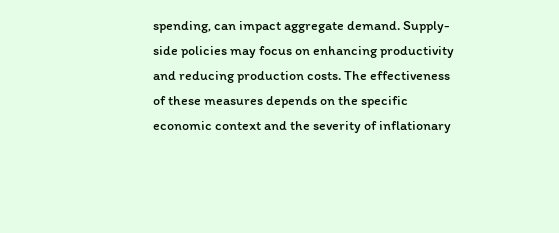spending, can impact aggregate demand. Supply-side policies may focus on enhancing productivity and reducing production costs. The effectiveness of these measures depends on the specific economic context and the severity of inflationary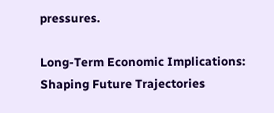pressures.

Long-Term Economic Implications: Shaping Future Trajectories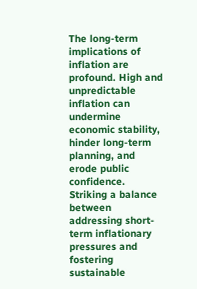The long-term implications of inflation are profound. High and unpredictable inflation can undermine economic stability, hinder long-term planning, and erode public confidence. Striking a balance between addressing short-term inflationary pressures and fostering sustainable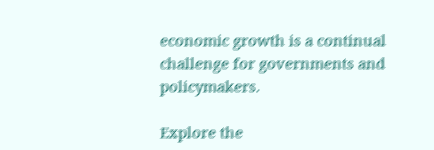economic growth is a continual challenge for governments and policymakers.

Explore the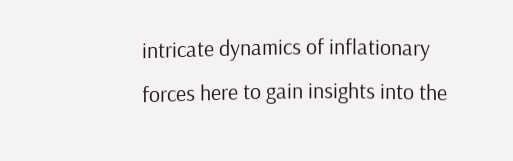intricate dynamics of inflationary forces here to gain insights into the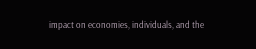impact on economies, individuals, and the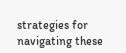strategies for navigating these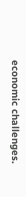economic challenges.